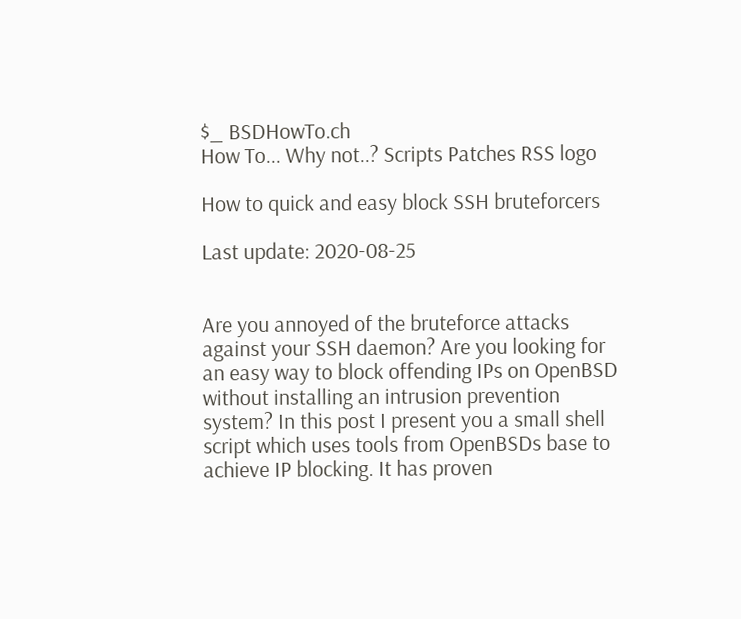$_ BSDHowTo.ch
How To... Why not..? Scripts Patches RSS logo

How to quick and easy block SSH bruteforcers

Last update: 2020-08-25


Are you annoyed of the bruteforce attacks against your SSH daemon? Are you looking for an easy way to block offending IPs on OpenBSD without installing an intrusion prevention system? In this post I present you a small shell script which uses tools from OpenBSDs base to achieve IP blocking. It has proven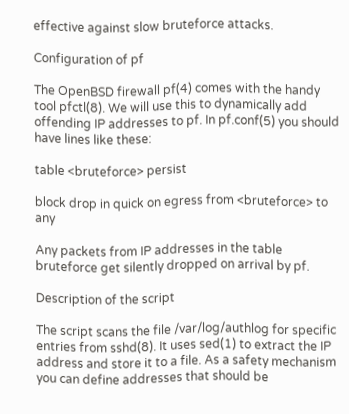effective against slow bruteforce attacks.

Configuration of pf

The OpenBSD firewall pf(4) comes with the handy tool pfctl(8). We will use this to dynamically add offending IP addresses to pf. In pf.conf(5) you should have lines like these:

table <bruteforce> persist

block drop in quick on egress from <bruteforce> to any

Any packets from IP addresses in the table bruteforce get silently dropped on arrival by pf.

Description of the script

The script scans the file /var/log/authlog for specific entries from sshd(8). It uses sed(1) to extract the IP address and store it to a file. As a safety mechanism you can define addresses that should be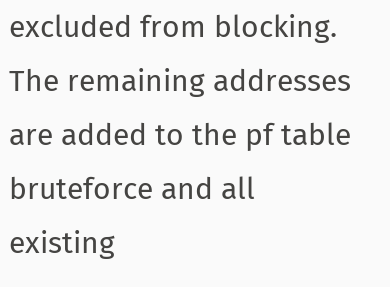excluded from blocking. The remaining addresses are added to the pf table bruteforce and all existing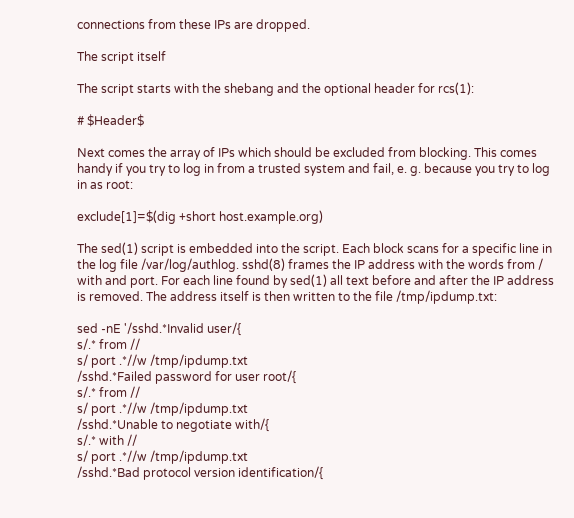connections from these IPs are dropped.

The script itself

The script starts with the shebang and the optional header for rcs(1):

# $Header$

Next comes the array of IPs which should be excluded from blocking. This comes handy if you try to log in from a trusted system and fail, e. g. because you try to log in as root:

exclude[1]=$(dig +short host.example.org)

The sed(1) script is embedded into the script. Each block scans for a specific line in the log file /var/log/authlog. sshd(8) frames the IP address with the words from / with and port. For each line found by sed(1) all text before and after the IP address is removed. The address itself is then written to the file /tmp/ipdump.txt:

sed -nE '/sshd.*Invalid user/{
s/.* from //
s/ port .*//w /tmp/ipdump.txt
/sshd.*Failed password for user root/{
s/.* from //
s/ port .*//w /tmp/ipdump.txt
/sshd.*Unable to negotiate with/{
s/.* with //
s/ port .*//w /tmp/ipdump.txt
/sshd.*Bad protocol version identification/{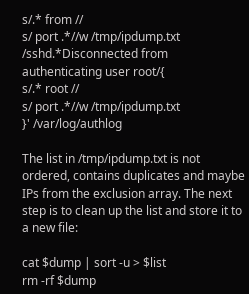s/.* from //
s/ port .*//w /tmp/ipdump.txt
/sshd.*Disconnected from authenticating user root/{
s/.* root //
s/ port .*//w /tmp/ipdump.txt
}' /var/log/authlog

The list in /tmp/ipdump.txt is not ordered, contains duplicates and maybe IPs from the exclusion array. The next step is to clean up the list and store it to a new file:

cat $dump | sort -u > $list
rm -rf $dump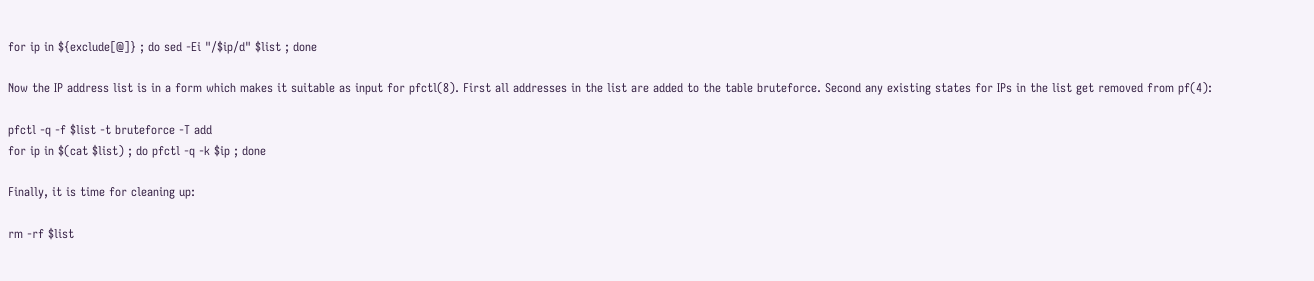for ip in ${exclude[@]} ; do sed -Ei "/$ip/d" $list ; done

Now the IP address list is in a form which makes it suitable as input for pfctl(8). First all addresses in the list are added to the table bruteforce. Second any existing states for IPs in the list get removed from pf(4):

pfctl -q -f $list -t bruteforce -T add
for ip in $(cat $list) ; do pfctl -q -k $ip ; done

Finally, it is time for cleaning up:

rm -rf $list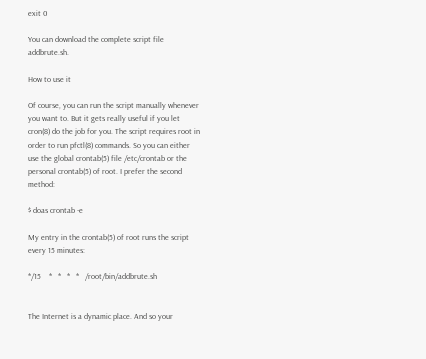exit 0

You can download the complete script file addbrute.sh.

How to use it

Of course, you can run the script manually whenever you want to. But it gets really useful if you let cron(8) do the job for you. The script requires root in order to run pfctl(8) commands. So you can either use the global crontab(5) file /etc/crontab or the personal crontab(5) of root. I prefer the second method:

$ doas crontab -e

My entry in the crontab(5) of root runs the script every 15 minutes:

*/15    *   *   *   *   /root/bin/addbrute.sh


The Internet is a dynamic place. And so your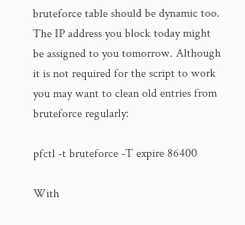bruteforce table should be dynamic too. The IP address you block today might be assigned to you tomorrow. Although it is not required for the script to work you may want to clean old entries from bruteforce regularly:

pfctl -t bruteforce -T expire 86400

With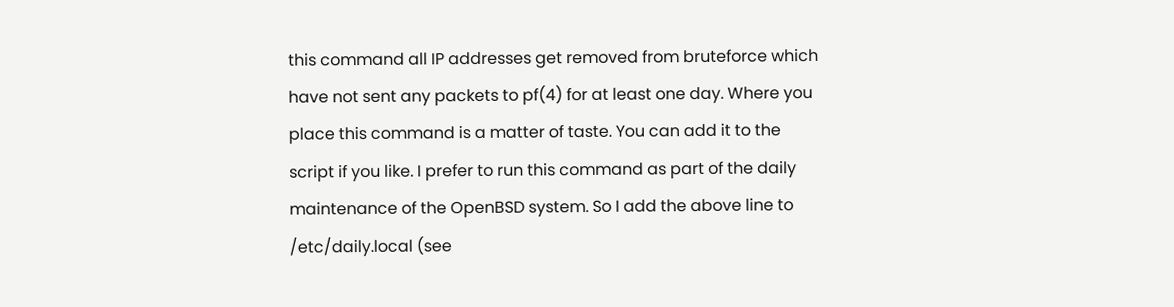this command all IP addresses get removed from bruteforce which have not sent any packets to pf(4) for at least one day. Where you place this command is a matter of taste. You can add it to the script if you like. I prefer to run this command as part of the daily maintenance of the OpenBSD system. So I add the above line to /etc/daily.local (see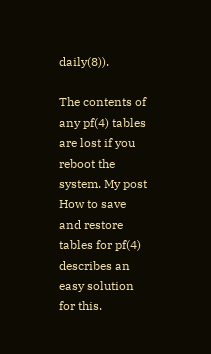daily(8)).

The contents of any pf(4) tables are lost if you reboot the system. My post How to save and restore tables for pf(4) describes an easy solution for this.